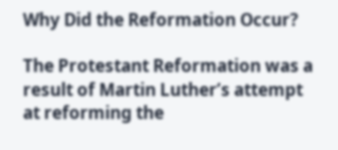Why Did the Reformation Occur?

The Protestant Reformation was a result of Martin Luther’s attempt at reforming the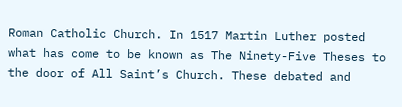Roman Catholic Church. In 1517 Martin Luther posted what has come to be known as The Ninety-Five Theses to the door of All Saint’s Church. These debated and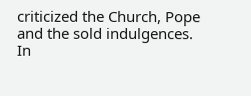criticized the Church, Pope and the sold indulgences. In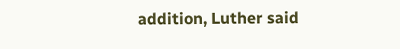addition, Luther said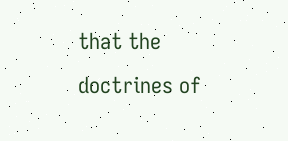that the doctrines of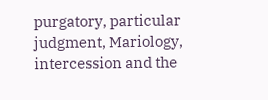purgatory, particular judgment, Mariology, intercession and the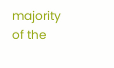majority of the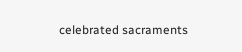celebrated sacraments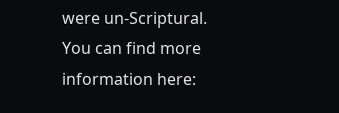were un-Scriptural. You can find more information here: